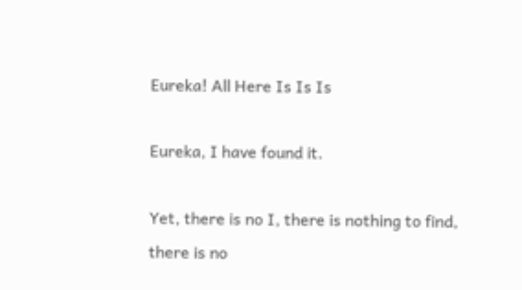Eureka! All Here Is Is Is

Eureka, I have found it.

Yet, there is no I, there is nothing to find, there is no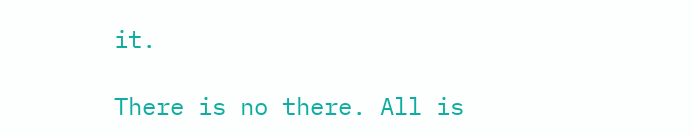it.

There is no there. All is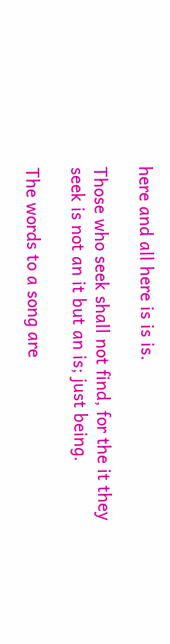here and all here is is is.

Those who seek shall not find, for the it they seek is not an it but an is; just being.

The words to a song are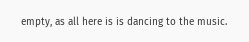empty, as all here is is dancing to the music.